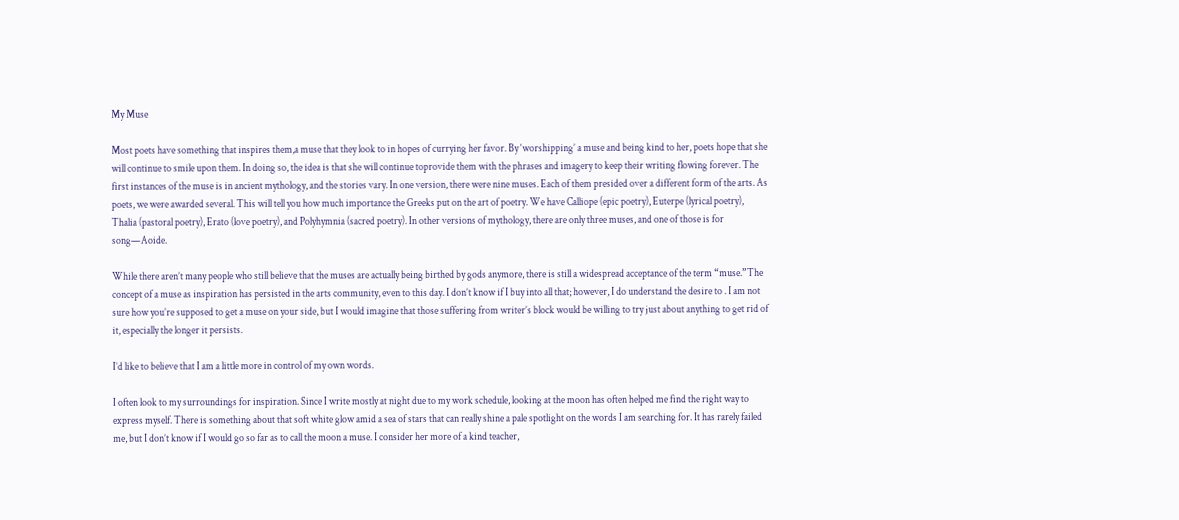My Muse

Most poets have something that inspires them,a muse that they look to in hopes of currying her favor. By ‘worshipping’ a muse and being kind to her, poets hope that she will continue to smile upon them. In doing so, the idea is that she will continue toprovide them with the phrases and imagery to keep their writing flowing forever. The first instances of the muse is in ancient mythology, and the stories vary. In one version, there were nine muses. Each of them presided over a different form of the arts. As poets, we were awarded several. This will tell you how much importance the Greeks put on the art of poetry. We have Calliope (epic poetry), Euterpe (lyrical poetry), Thalia (pastoral poetry), Erato (love poetry), and Polyhymnia (sacred poetry). In other versions of mythology, there are only three muses, and one of those is for song—Aoide.

While there aren’t many people who still believe that the muses are actually being birthed by gods anymore, there is still a widespread acceptance of the term “muse.”The concept of a muse as inspiration has persisted in the arts community, even to this day. I don’t know if I buy into all that; however, I do understand the desire to . I am not sure how you’re supposed to get a muse on your side, but I would imagine that those suffering from writer’s block would be willing to try just about anything to get rid of it, especially the longer it persists.

I’d like to believe that I am a little more in control of my own words.

I often look to my surroundings for inspiration. Since I write mostly at night due to my work schedule, looking at the moon has often helped me find the right way to express myself. There is something about that soft white glow amid a sea of stars that can really shine a pale spotlight on the words I am searching for. It has rarely failed me, but I don’t know if I would go so far as to call the moon a muse. I consider her more of a kind teacher,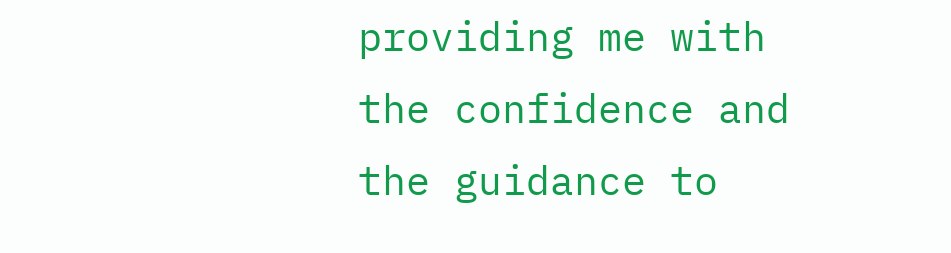providing me with the confidence and the guidance to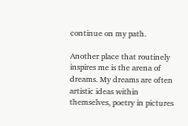continue on my path.

Another place that routinely inspires me is the arena of dreams. My dreams are often artistic ideas within themselves, poetry in pictures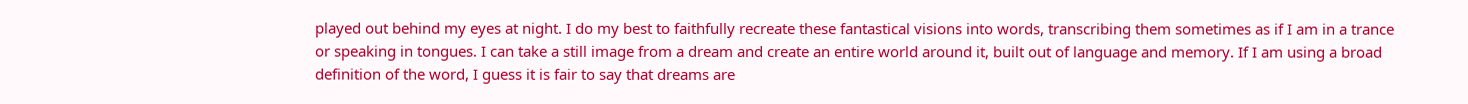played out behind my eyes at night. I do my best to faithfully recreate these fantastical visions into words, transcribing them sometimes as if I am in a trance or speaking in tongues. I can take a still image from a dream and create an entire world around it, built out of language and memory. If I am using a broad definition of the word, I guess it is fair to say that dreams are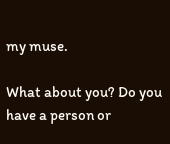my muse.

What about you? Do you have a person or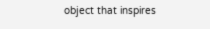object that inspires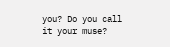you? Do you call it your muse?